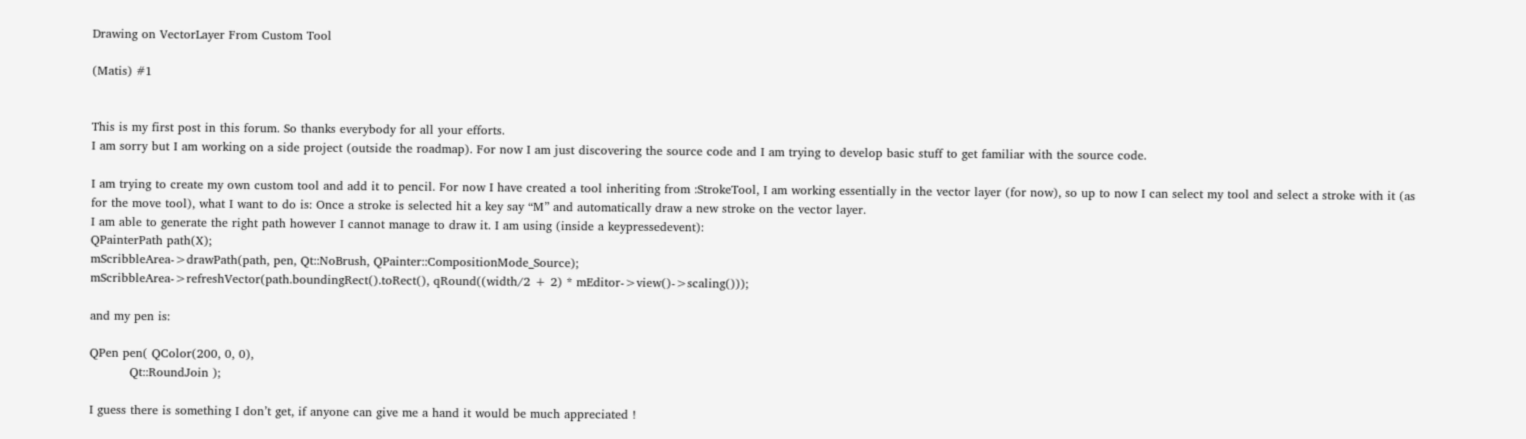Drawing on VectorLayer From Custom Tool

(Matis) #1


This is my first post in this forum. So thanks everybody for all your efforts.
I am sorry but I am working on a side project (outside the roadmap). For now I am just discovering the source code and I am trying to develop basic stuff to get familiar with the source code.

I am trying to create my own custom tool and add it to pencil. For now I have created a tool inheriting from :StrokeTool, I am working essentially in the vector layer (for now), so up to now I can select my tool and select a stroke with it (as for the move tool), what I want to do is: Once a stroke is selected hit a key say “M” and automatically draw a new stroke on the vector layer.
I am able to generate the right path however I cannot manage to draw it. I am using (inside a keypressedevent):
QPainterPath path(X);
mScribbleArea->drawPath(path, pen, Qt::NoBrush, QPainter::CompositionMode_Source);
mScribbleArea->refreshVector(path.boundingRect().toRect(), qRound((width/2 + 2) * mEditor->view()->scaling()));

and my pen is:

QPen pen( QColor(200, 0, 0),
          Qt::RoundJoin );

I guess there is something I don’t get, if anyone can give me a hand it would be much appreciated !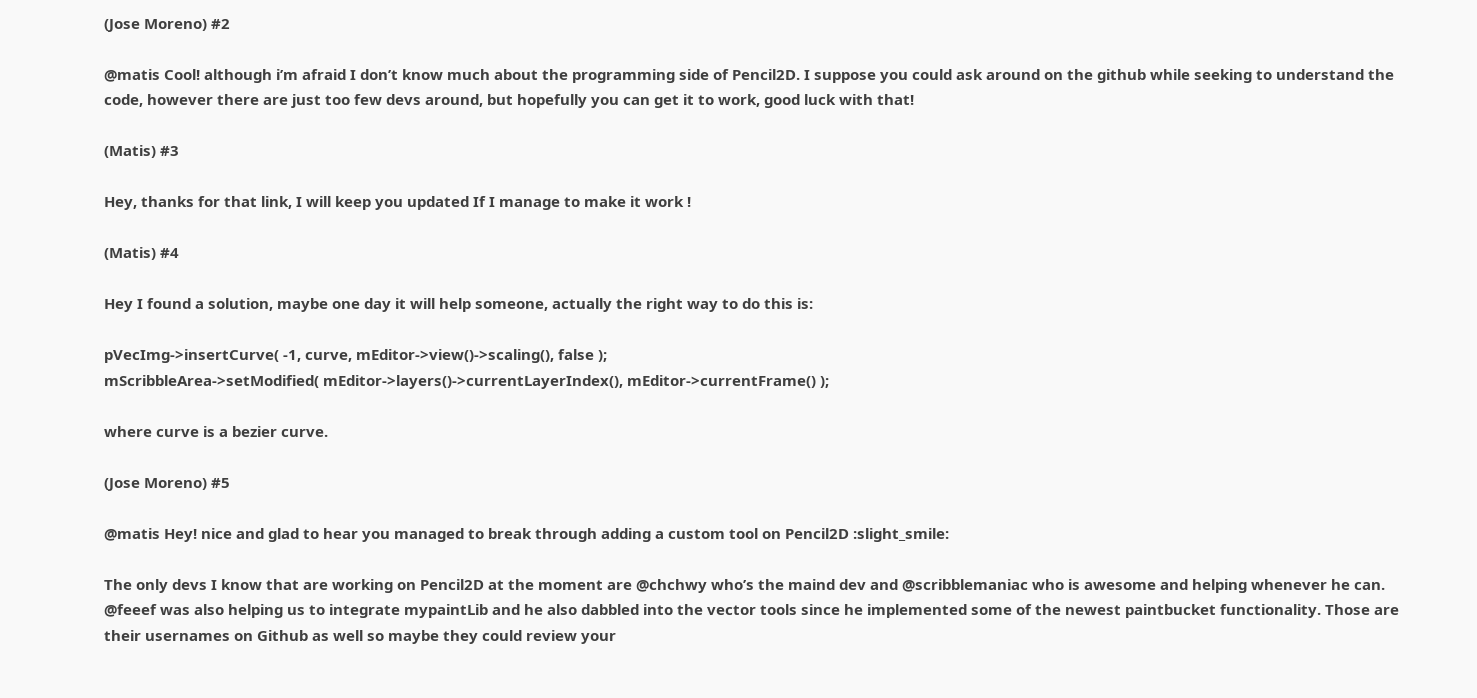(Jose Moreno) #2

@matis Cool! although i’m afraid I don’t know much about the programming side of Pencil2D. I suppose you could ask around on the github while seeking to understand the code, however there are just too few devs around, but hopefully you can get it to work, good luck with that!

(Matis) #3

Hey, thanks for that link, I will keep you updated If I manage to make it work !

(Matis) #4

Hey I found a solution, maybe one day it will help someone, actually the right way to do this is:

pVecImg->insertCurve( -1, curve, mEditor->view()->scaling(), false );
mScribbleArea->setModified( mEditor->layers()->currentLayerIndex(), mEditor->currentFrame() );

where curve is a bezier curve.

(Jose Moreno) #5

@matis Hey! nice and glad to hear you managed to break through adding a custom tool on Pencil2D :slight_smile:

The only devs I know that are working on Pencil2D at the moment are @chchwy who’s the maind dev and @scribblemaniac who is awesome and helping whenever he can. @feeef was also helping us to integrate mypaintLib and he also dabbled into the vector tools since he implemented some of the newest paintbucket functionality. Those are their usernames on Github as well so maybe they could review your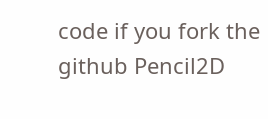code if you fork the github Pencil2D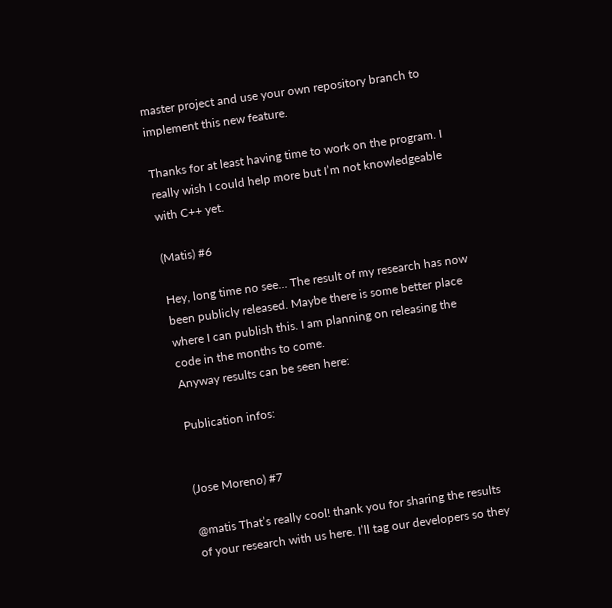master project and use your own repository branch to implement this new feature.

Thanks for at least having time to work on the program. I really wish I could help more but I’m not knowledgeable with C++ yet.

(Matis) #6

Hey, long time no see… The result of my research has now been publicly released. Maybe there is some better place where I can publish this. I am planning on releasing the code in the months to come.
Anyway results can be seen here:

Publication infos:


(Jose Moreno) #7

@matis That’s really cool! thank you for sharing the results of your research with us here. I’ll tag our developers so they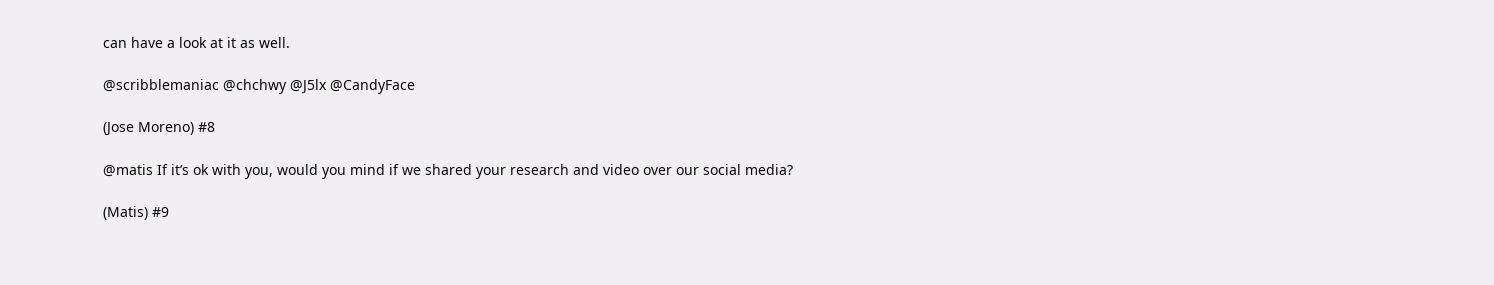can have a look at it as well.

@scribblemaniac @chchwy @J5lx @CandyFace

(Jose Moreno) #8

@matis If it’s ok with you, would you mind if we shared your research and video over our social media?

(Matis) #9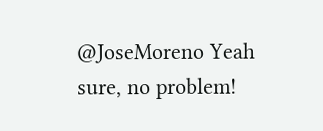@JoseMoreno Yeah sure, no problem!